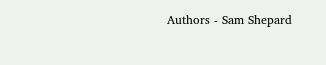Authors - Sam Shepard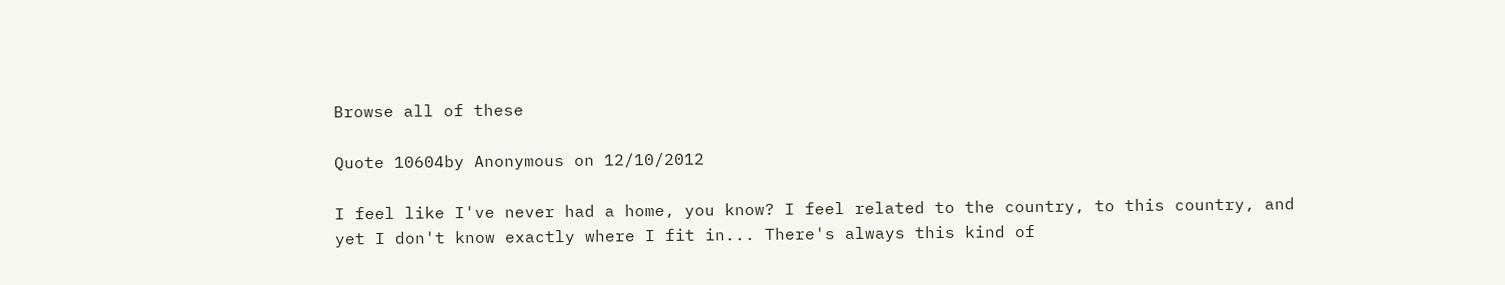Browse all of these

Quote 10604by Anonymous on 12/10/2012

I feel like I've never had a home, you know? I feel related to the country, to this country, and yet I don't know exactly where I fit in... There's always this kind of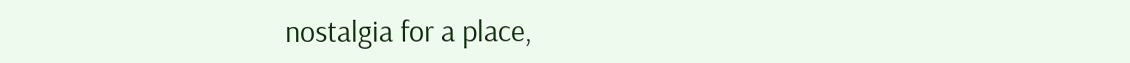nostalgia for a place,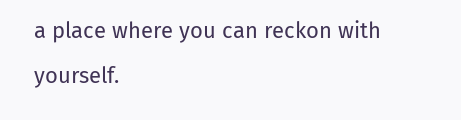a place where you can reckon with yourself.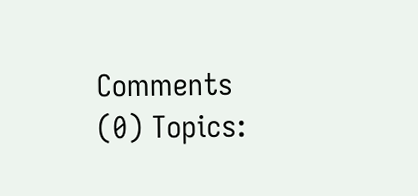Comments (0) Topics: